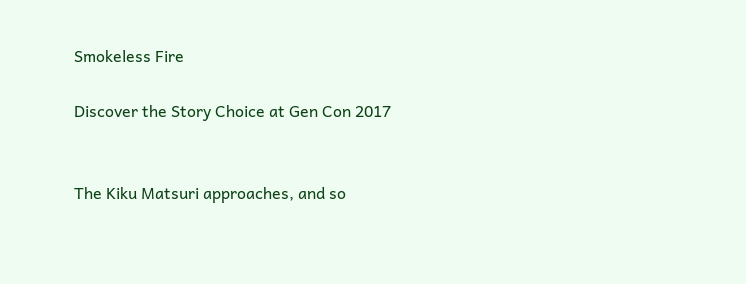Smokeless Fire

Discover the Story Choice at Gen Con 2017


The Kiku Matsuri approaches, and so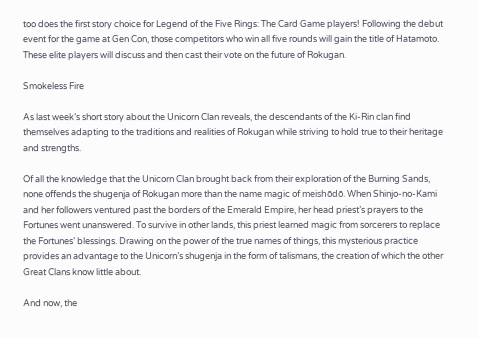too does the first story choice for Legend of the Five Rings: The Card Game players! Following the debut event for the game at Gen Con, those competitors who win all five rounds will gain the title of Hatamoto. These elite players will discuss and then cast their vote on the future of Rokugan.

Smokeless Fire

As last week’s short story about the Unicorn Clan reveals, the descendants of the Ki-Rin clan find themselves adapting to the traditions and realities of Rokugan while striving to hold true to their heritage and strengths.

Of all the knowledge that the Unicorn Clan brought back from their exploration of the Burning Sands, none offends the shugenja of Rokugan more than the name magic of meishōdō. When Shinjo-no-Kami and her followers ventured past the borders of the Emerald Empire, her head priest’s prayers to the Fortunes went unanswered. To survive in other lands, this priest learned magic from sorcerers to replace the Fortunes’ blessings. Drawing on the power of the true names of things, this mysterious practice provides an advantage to the Unicorn’s shugenja in the form of talismans, the creation of which the other Great Clans know little about.

And now, the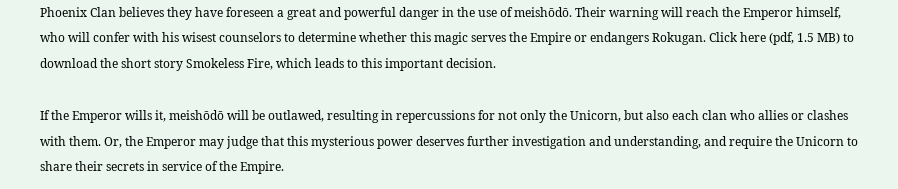Phoenix Clan believes they have foreseen a great and powerful danger in the use of meishōdō. Their warning will reach the Emperor himself, who will confer with his wisest counselors to determine whether this magic serves the Empire or endangers Rokugan. Click here (pdf, 1.5 MB) to download the short story Smokeless Fire, which leads to this important decision.

If the Emperor wills it, meishōdō will be outlawed, resulting in repercussions for not only the Unicorn, but also each clan who allies or clashes with them. Or, the Emperor may judge that this mysterious power deserves further investigation and understanding, and require the Unicorn to share their secrets in service of the Empire.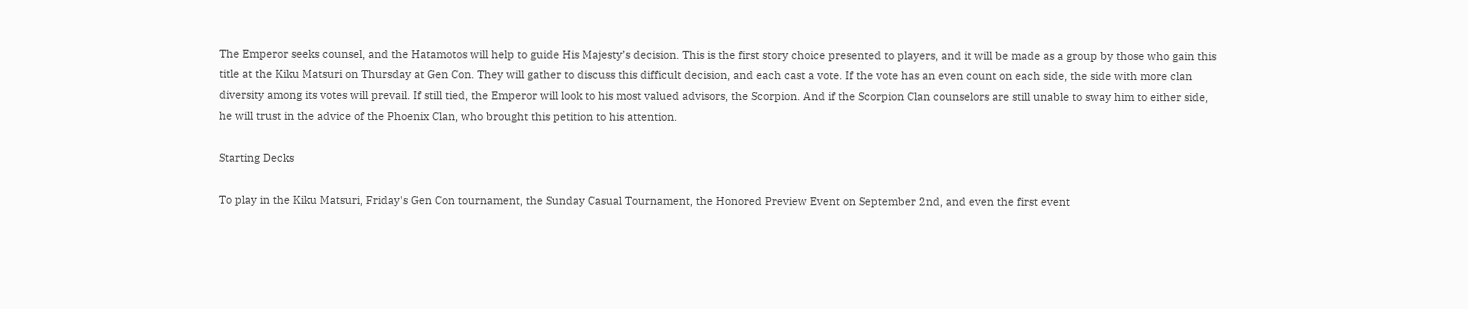The Emperor seeks counsel, and the Hatamotos will help to guide His Majesty’s decision. This is the first story choice presented to players, and it will be made as a group by those who gain this title at the Kiku Matsuri on Thursday at Gen Con. They will gather to discuss this difficult decision, and each cast a vote. If the vote has an even count on each side, the side with more clan diversity among its votes will prevail. If still tied, the Emperor will look to his most valued advisors, the Scorpion. And if the Scorpion Clan counselors are still unable to sway him to either side, he will trust in the advice of the Phoenix Clan, who brought this petition to his attention.

Starting Decks

To play in the Kiku Matsuri, Friday's Gen Con tournament, the Sunday Casual Tournament, the Honored Preview Event on September 2nd, and even the first event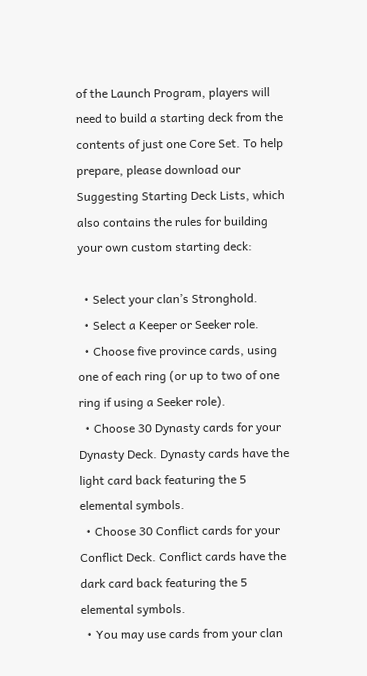of the Launch Program, players will need to build a starting deck from the contents of just one Core Set. To help prepare, please download our Suggesting Starting Deck Lists, which also contains the rules for building your own custom starting deck:

  • Select your clan’s Stronghold.
  • Select a Keeper or Seeker role.
  • Choose five province cards, using one of each ring (or up to two of one ring if using a Seeker role).
  • Choose 30 Dynasty cards for your Dynasty Deck. Dynasty cards have the light card back featuring the 5 elemental symbols.
  • Choose 30 Conflict cards for your Conflict Deck. Conflict cards have the dark card back featuring the 5 elemental symbols.
  • You may use cards from your clan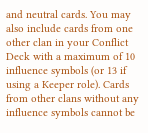and neutral cards. You may also include cards from one other clan in your Conflict Deck with a maximum of 10 influence symbols (or 13 if using a Keeper role). Cards from other clans without any influence symbols cannot be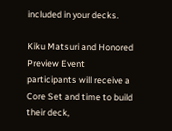included in your decks.

Kiku Matsuri and Honored Preview Event participants will receive a Core Set and time to build their deck,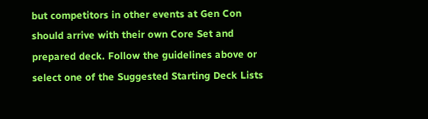but competitors in other events at Gen Con should arrive with their own Core Set and prepared deck. Follow the guidelines above or select one of the Suggested Starting Deck Lists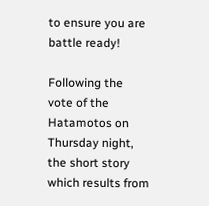to ensure you are battle ready!

Following the vote of the Hatamotos on Thursday night, the short story which results from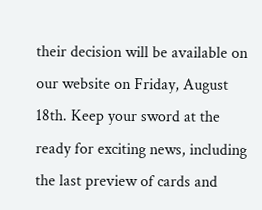their decision will be available on our website on Friday, August 18th. Keep your sword at the ready for exciting news, including the last preview of cards and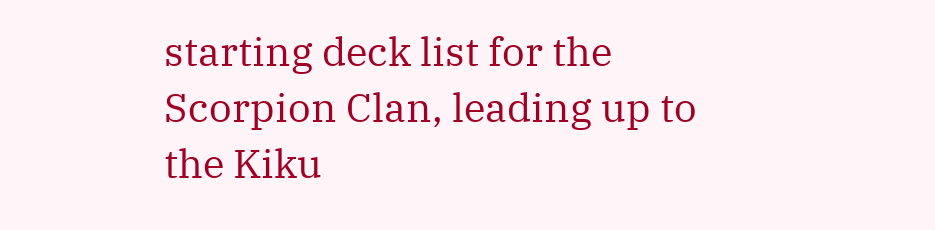starting deck list for the Scorpion Clan, leading up to the Kiku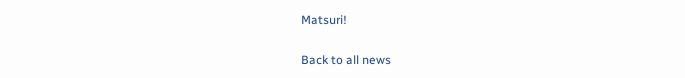Matsuri!

Back to all news